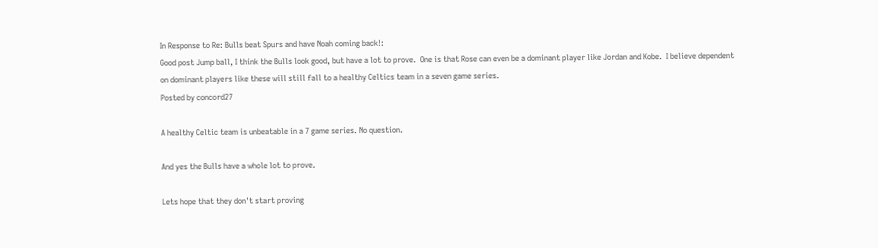In Response to Re: Bulls beat Spurs and have Noah coming back!:
Good post Jump ball, I think the Bulls look good, but have a lot to prove.  One is that Rose can even be a dominant player like Jordan and Kobe.  I believe dependent on dominant players like these will still fall to a healthy Celtics team in a seven game series.
Posted by concord27

A healthy Celtic team is unbeatable in a 7 game series. No question.

And yes the Bulls have a whole lot to prove.

Lets hope that they don't start proving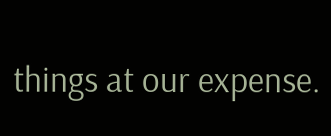things at our expense.